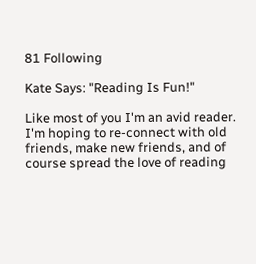81 Following

Kate Says: "Reading Is Fun!"

Like most of you I'm an avid reader. I'm hoping to re-connect with old friends, make new friends, and of course spread the love of reading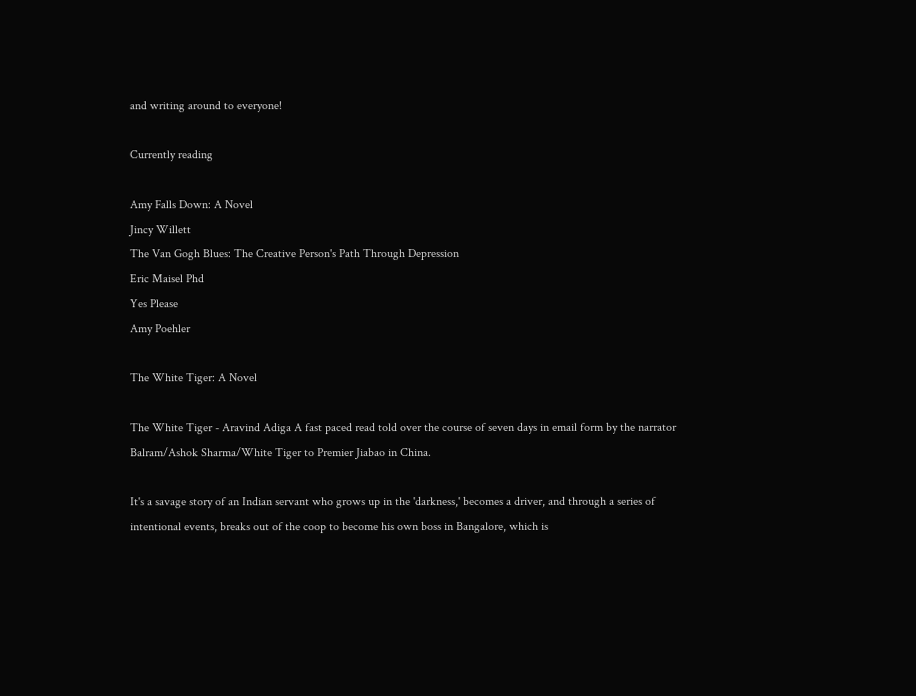and writing around to everyone!

Currently reading

Amy Falls Down: A Novel
Jincy Willett
The Van Gogh Blues: The Creative Person's Path Through Depression
Eric Maisel Phd
Yes Please
Amy Poehler

The White Tiger: A Novel

The White Tiger - Aravind Adiga A fast paced read told over the course of seven days in email form by the narrator Balram/Ashok Sharma/White Tiger to Premier Jiabao in China.

It's a savage story of an Indian servant who grows up in the 'darkness,' becomes a driver, and through a series of intentional events, breaks out of the coop to become his own boss in Bangalore, which is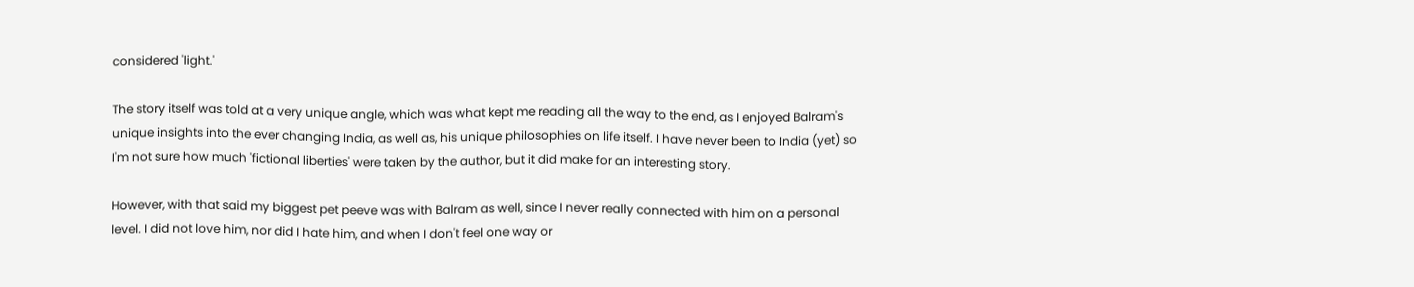considered 'light.'

The story itself was told at a very unique angle, which was what kept me reading all the way to the end, as I enjoyed Balram's unique insights into the ever changing India, as well as, his unique philosophies on life itself. I have never been to India (yet) so I'm not sure how much 'fictional liberties' were taken by the author, but it did make for an interesting story.

However, with that said my biggest pet peeve was with Balram as well, since I never really connected with him on a personal level. I did not love him, nor did I hate him, and when I don't feel one way or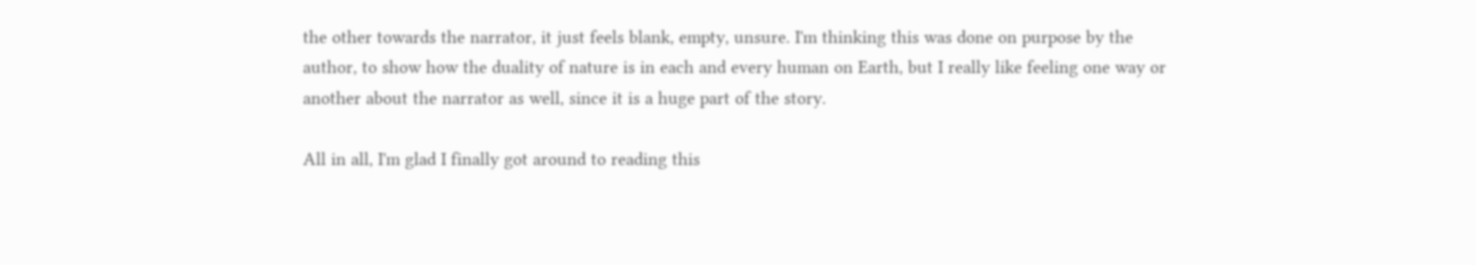the other towards the narrator, it just feels blank, empty, unsure. I'm thinking this was done on purpose by the author, to show how the duality of nature is in each and every human on Earth, but I really like feeling one way or another about the narrator as well, since it is a huge part of the story.

All in all, I'm glad I finally got around to reading this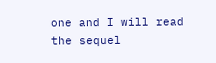one and I will read the sequel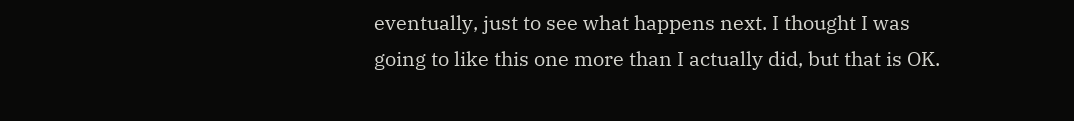eventually, just to see what happens next. I thought I was going to like this one more than I actually did, but that is OK.